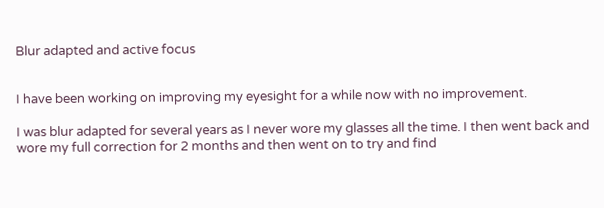Blur adapted and active focus


I have been working on improving my eyesight for a while now with no improvement.

I was blur adapted for several years as I never wore my glasses all the time. I then went back and wore my full correction for 2 months and then went on to try and find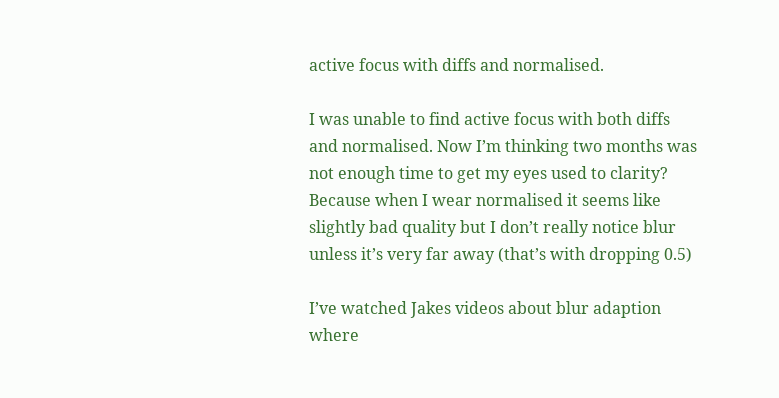active focus with diffs and normalised.

I was unable to find active focus with both diffs and normalised. Now I’m thinking two months was not enough time to get my eyes used to clarity?
Because when I wear normalised it seems like slightly bad quality but I don’t really notice blur unless it’s very far away (that’s with dropping 0.5)

I’ve watched Jakes videos about blur adaption where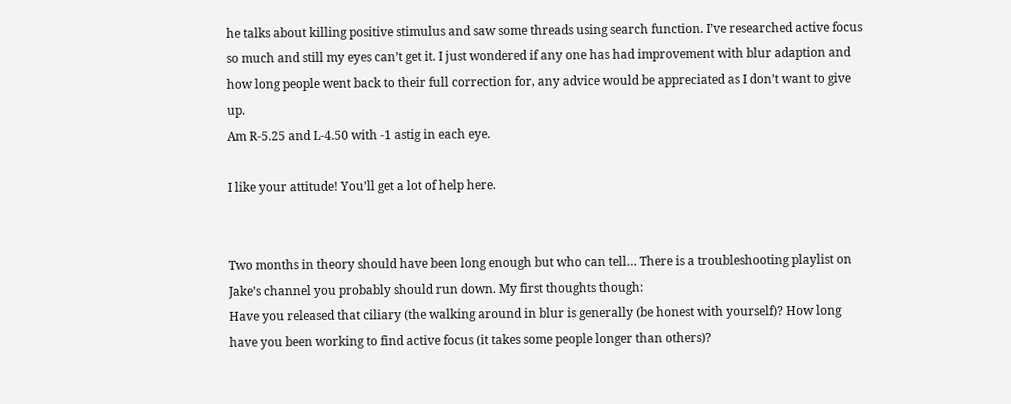he talks about killing positive stimulus and saw some threads using search function. I’ve researched active focus so much and still my eyes can’t get it. I just wondered if any one has had improvement with blur adaption and how long people went back to their full correction for, any advice would be appreciated as I don’t want to give up.
Am R-5.25 and L-4.50 with -1 astig in each eye.

I like your attitude! You’ll get a lot of help here.


Two months in theory should have been long enough but who can tell… There is a troubleshooting playlist on Jake’s channel you probably should run down. My first thoughts though:
Have you released that ciliary (the walking around in blur is generally (be honest with yourself)? How long have you been working to find active focus (it takes some people longer than others)?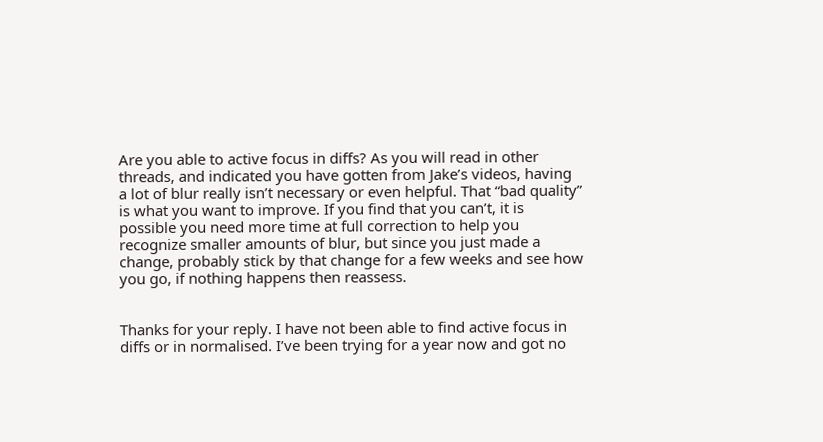Are you able to active focus in diffs? As you will read in other threads, and indicated you have gotten from Jake’s videos, having a lot of blur really isn’t necessary or even helpful. That “bad quality” is what you want to improve. If you find that you can’t, it is possible you need more time at full correction to help you recognize smaller amounts of blur, but since you just made a change, probably stick by that change for a few weeks and see how you go, if nothing happens then reassess.


Thanks for your reply. I have not been able to find active focus in diffs or in normalised. I’ve been trying for a year now and got no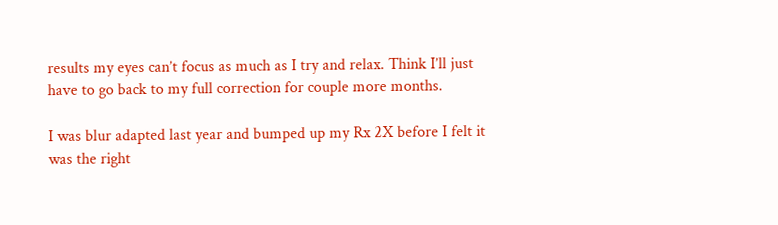results my eyes can’t focus as much as I try and relax. Think I’ll just have to go back to my full correction for couple more months.

I was blur adapted last year and bumped up my Rx 2X before I felt it was the right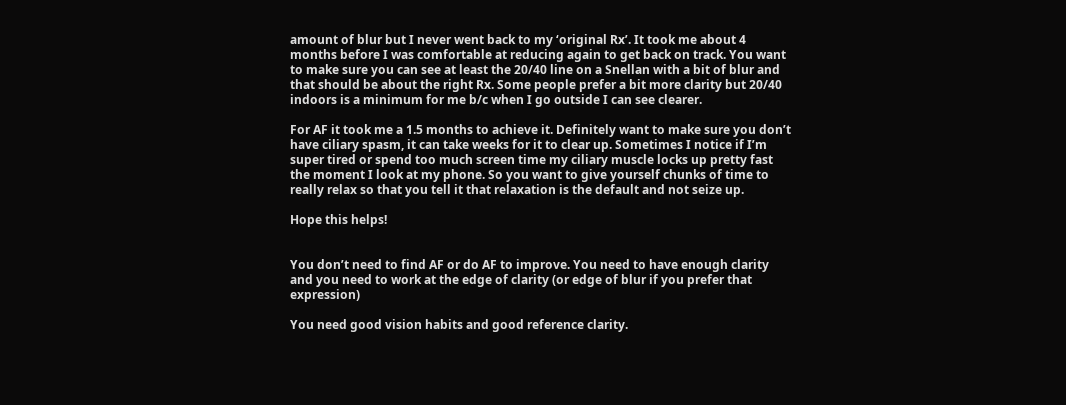amount of blur but I never went back to my ‘original Rx’. It took me about 4 months before I was comfortable at reducing again to get back on track. You want to make sure you can see at least the 20/40 line on a Snellan with a bit of blur and that should be about the right Rx. Some people prefer a bit more clarity but 20/40 indoors is a minimum for me b/c when I go outside I can see clearer.

For AF it took me a 1.5 months to achieve it. Definitely want to make sure you don’t have ciliary spasm, it can take weeks for it to clear up. Sometimes I notice if I’m super tired or spend too much screen time my ciliary muscle locks up pretty fast the moment I look at my phone. So you want to give yourself chunks of time to really relax so that you tell it that relaxation is the default and not seize up.

Hope this helps!


You don’t need to find AF or do AF to improve. You need to have enough clarity and you need to work at the edge of clarity (or edge of blur if you prefer that expression)

You need good vision habits and good reference clarity.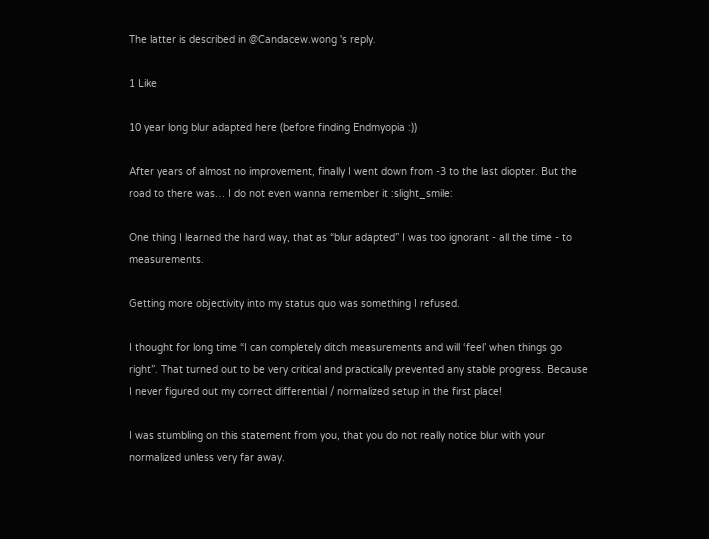The latter is described in @Candacew.wong 's reply.

1 Like

10 year long blur adapted here (before finding Endmyopia :))

After years of almost no improvement, finally I went down from -3 to the last diopter. But the road to there was… I do not even wanna remember it :slight_smile:

One thing I learned the hard way, that as “blur adapted” I was too ignorant - all the time - to measurements.

Getting more objectivity into my status quo was something I refused.

I thought for long time “I can completely ditch measurements and will ‘feel’ when things go right”. That turned out to be very critical and practically prevented any stable progress. Because I never figured out my correct differential / normalized setup in the first place!

I was stumbling on this statement from you, that you do not really notice blur with your normalized unless very far away.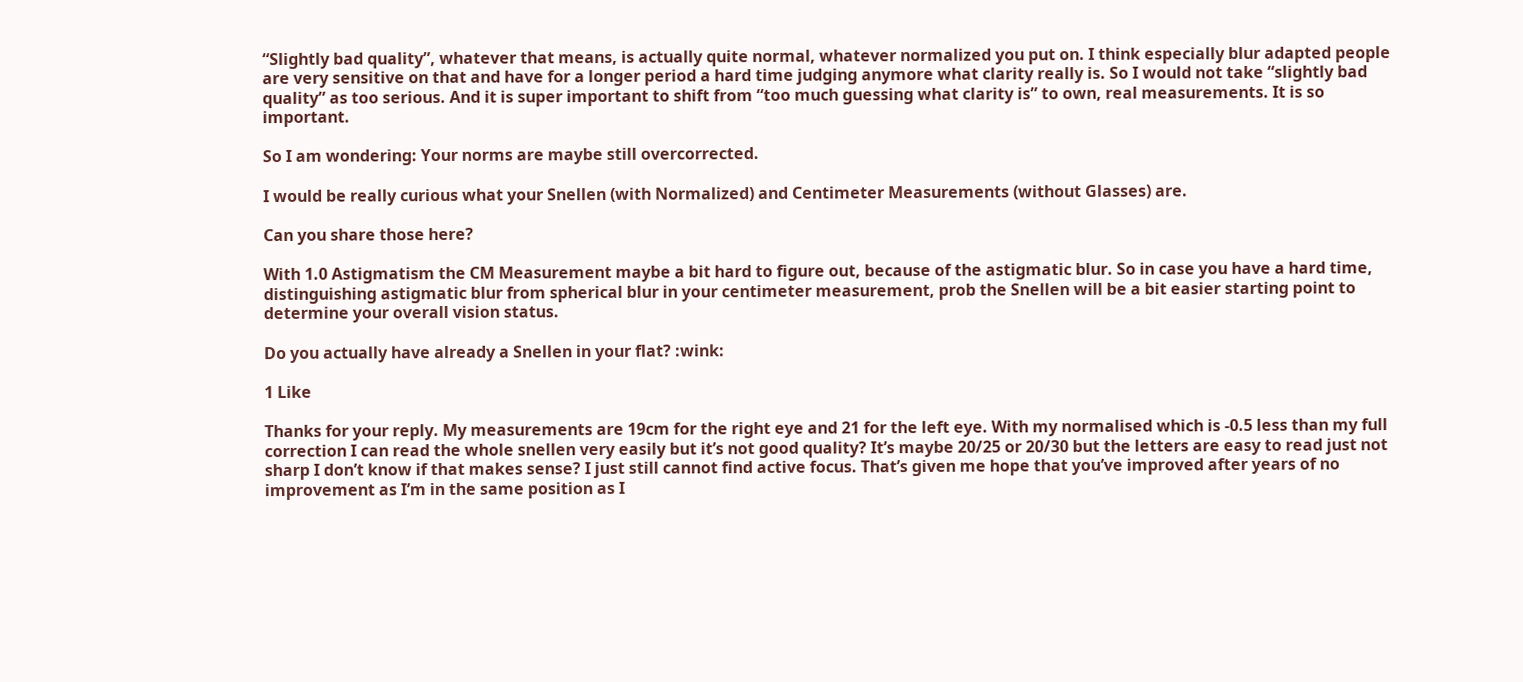“Slightly bad quality”, whatever that means, is actually quite normal, whatever normalized you put on. I think especially blur adapted people are very sensitive on that and have for a longer period a hard time judging anymore what clarity really is. So I would not take “slightly bad quality” as too serious. And it is super important to shift from “too much guessing what clarity is” to own, real measurements. It is so important.

So I am wondering: Your norms are maybe still overcorrected.

I would be really curious what your Snellen (with Normalized) and Centimeter Measurements (without Glasses) are.

Can you share those here?

With 1.0 Astigmatism the CM Measurement maybe a bit hard to figure out, because of the astigmatic blur. So in case you have a hard time, distinguishing astigmatic blur from spherical blur in your centimeter measurement, prob the Snellen will be a bit easier starting point to determine your overall vision status.

Do you actually have already a Snellen in your flat? :wink:

1 Like

Thanks for your reply. My measurements are 19cm for the right eye and 21 for the left eye. With my normalised which is -0.5 less than my full correction I can read the whole snellen very easily but it’s not good quality? It’s maybe 20/25 or 20/30 but the letters are easy to read just not sharp I don’t know if that makes sense? I just still cannot find active focus. That’s given me hope that you’ve improved after years of no improvement as I’m in the same position as I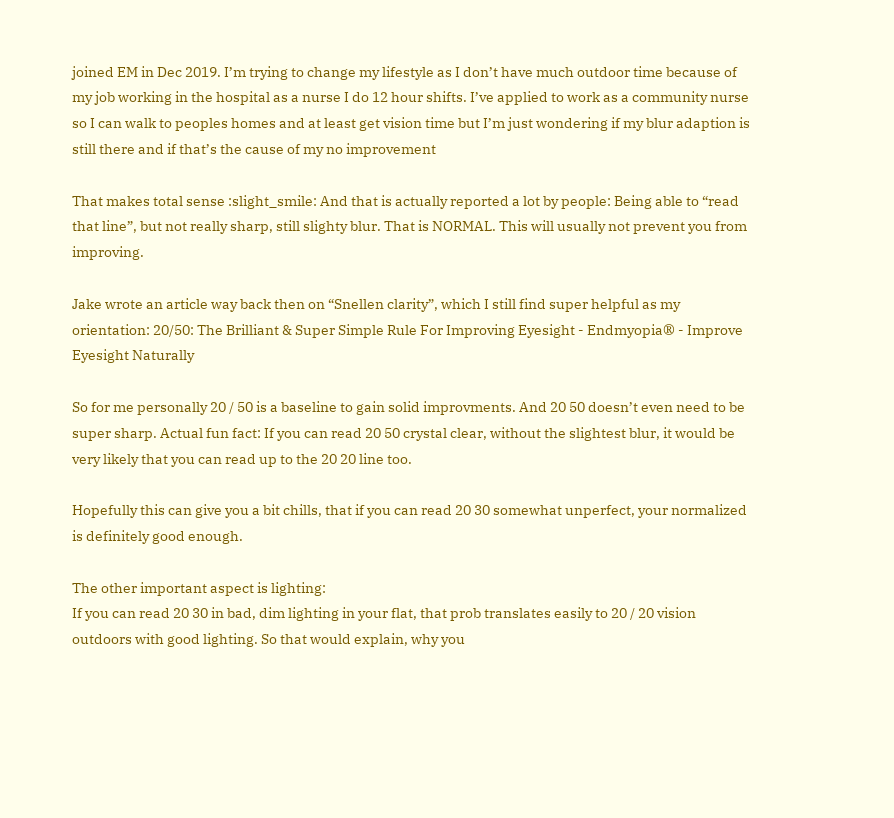joined EM in Dec 2019. I’m trying to change my lifestyle as I don’t have much outdoor time because of my job working in the hospital as a nurse I do 12 hour shifts. I’ve applied to work as a community nurse so I can walk to peoples homes and at least get vision time but I’m just wondering if my blur adaption is still there and if that’s the cause of my no improvement

That makes total sense :slight_smile: And that is actually reported a lot by people: Being able to “read that line”, but not really sharp, still slighty blur. That is NORMAL. This will usually not prevent you from improving.

Jake wrote an article way back then on “Snellen clarity”, which I still find super helpful as my orientation: 20/50: The Brilliant & Super Simple Rule For Improving Eyesight - Endmyopia® - Improve Eyesight Naturally

So for me personally 20 / 50 is a baseline to gain solid improvments. And 20 50 doesn’t even need to be super sharp. Actual fun fact: If you can read 20 50 crystal clear, without the slightest blur, it would be very likely that you can read up to the 20 20 line too.

Hopefully this can give you a bit chills, that if you can read 20 30 somewhat unperfect, your normalized is definitely good enough.

The other important aspect is lighting:
If you can read 20 30 in bad, dim lighting in your flat, that prob translates easily to 20 / 20 vision outdoors with good lighting. So that would explain, why you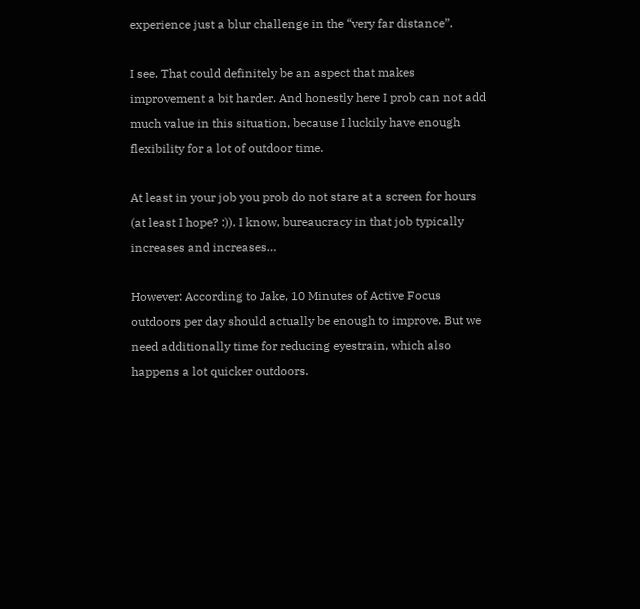experience just a blur challenge in the “very far distance”.

I see. That could definitely be an aspect that makes improvement a bit harder. And honestly here I prob can not add much value in this situation, because I luckily have enough flexibility for a lot of outdoor time.

At least in your job you prob do not stare at a screen for hours (at least I hope? :)). I know, bureaucracy in that job typically increases and increases…

However: According to Jake, 10 Minutes of Active Focus outdoors per day should actually be enough to improve. But we need additionally time for reducing eyestrain, which also happens a lot quicker outdoors.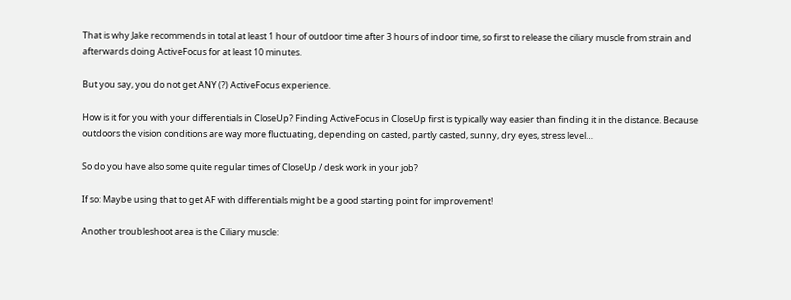That is why Jake recommends in total at least 1 hour of outdoor time after 3 hours of indoor time, so first to release the ciliary muscle from strain and afterwards doing ActiveFocus for at least 10 minutes.

But you say, you do not get ANY (?) ActiveFocus experience.

How is it for you with your differentials in CloseUp? Finding ActiveFocus in CloseUp first is typically way easier than finding it in the distance. Because outdoors the vision conditions are way more fluctuating, depending on casted, partly casted, sunny, dry eyes, stress level…

So do you have also some quite regular times of CloseUp / desk work in your job?

If so: Maybe using that to get AF with differentials might be a good starting point for improvement!

Another troubleshoot area is the Ciliary muscle: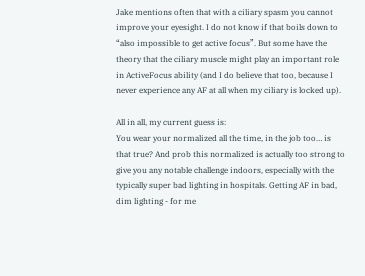Jake mentions often that with a ciliary spasm you cannot improve your eyesight. I do not know if that boils down to “also impossible to get active focus”. But some have the theory that the ciliary muscle might play an important role in ActiveFocus ability (and I do believe that too, because I never experience any AF at all when my ciliary is locked up).

All in all, my current guess is:
You wear your normalized all the time, in the job too… is that true? And prob this normalized is actually too strong to give you any notable challenge indoors, especially with the typically super bad lighting in hospitals. Getting AF in bad, dim lighting - for me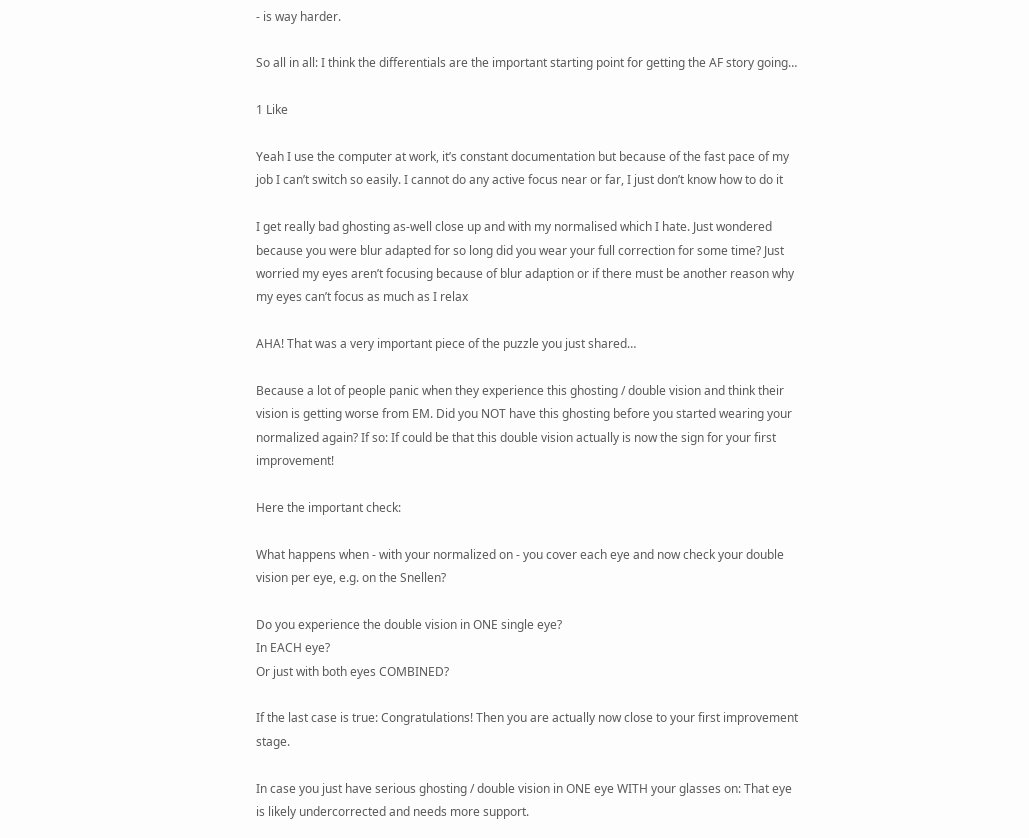- is way harder.

So all in all: I think the differentials are the important starting point for getting the AF story going…

1 Like

Yeah I use the computer at work, it’s constant documentation but because of the fast pace of my job I can’t switch so easily. I cannot do any active focus near or far, I just don’t know how to do it

I get really bad ghosting as-well close up and with my normalised which I hate. Just wondered because you were blur adapted for so long did you wear your full correction for some time? Just worried my eyes aren’t focusing because of blur adaption or if there must be another reason why my eyes can’t focus as much as I relax

AHA! That was a very important piece of the puzzle you just shared…

Because a lot of people panic when they experience this ghosting / double vision and think their vision is getting worse from EM. Did you NOT have this ghosting before you started wearing your normalized again? If so: If could be that this double vision actually is now the sign for your first improvement!

Here the important check:

What happens when - with your normalized on - you cover each eye and now check your double vision per eye, e.g. on the Snellen?

Do you experience the double vision in ONE single eye?
In EACH eye?
Or just with both eyes COMBINED?

If the last case is true: Congratulations! Then you are actually now close to your first improvement stage.

In case you just have serious ghosting / double vision in ONE eye WITH your glasses on: That eye is likely undercorrected and needs more support.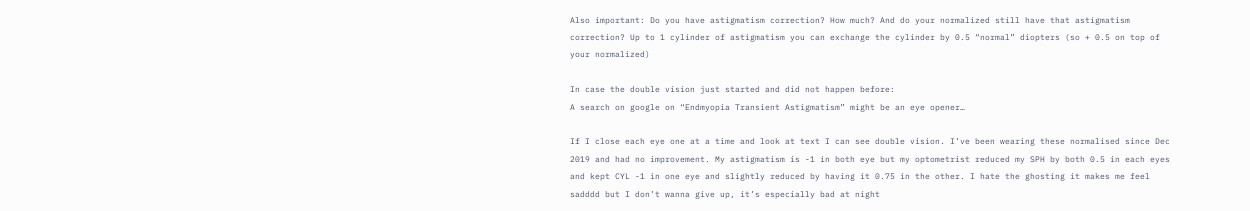Also important: Do you have astigmatism correction? How much? And do your normalized still have that astigmatism correction? Up to 1 cylinder of astigmatism you can exchange the cylinder by 0.5 “normal” diopters (so + 0.5 on top of your normalized)

In case the double vision just started and did not happen before:
A search on google on “Endmyopia Transient Astigmatism” might be an eye opener…

If I close each eye one at a time and look at text I can see double vision. I’ve been wearing these normalised since Dec 2019 and had no improvement. My astigmatism is -1 in both eye but my optometrist reduced my SPH by both 0.5 in each eyes and kept CYL -1 in one eye and slightly reduced by having it 0.75 in the other. I hate the ghosting it makes me feel sadddd but I don’t wanna give up, it’s especially bad at night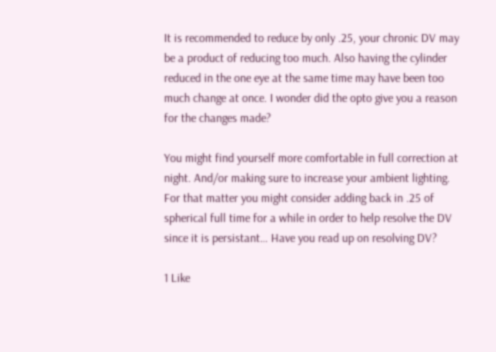It is recommended to reduce by only .25, your chronic DV may be a product of reducing too much. Also having the cylinder reduced in the one eye at the same time may have been too much change at once. I wonder did the opto give you a reason for the changes made?

You might find yourself more comfortable in full correction at night. And/or making sure to increase your ambient lighting. For that matter you might consider adding back in .25 of spherical full time for a while in order to help resolve the DV since it is persistant… Have you read up on resolving DV?

1 Like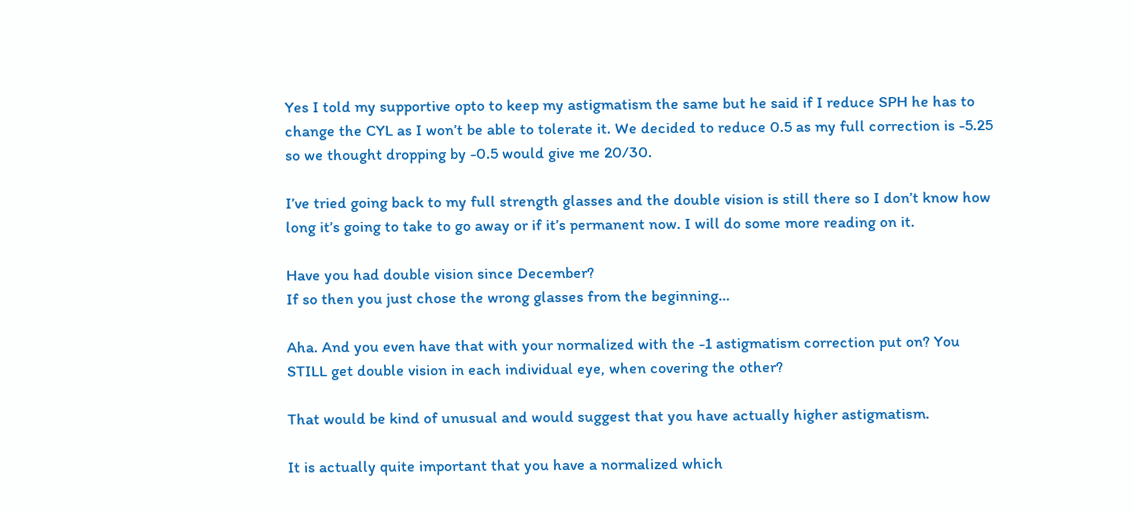Yes I told my supportive opto to keep my astigmatism the same but he said if I reduce SPH he has to change the CYL as I won’t be able to tolerate it. We decided to reduce 0.5 as my full correction is -5.25 so we thought dropping by -0.5 would give me 20/30.

I’ve tried going back to my full strength glasses and the double vision is still there so I don’t know how long it’s going to take to go away or if it’s permanent now. I will do some more reading on it.

Have you had double vision since December?
If so then you just chose the wrong glasses from the beginning…

Aha. And you even have that with your normalized with the -1 astigmatism correction put on? You STILL get double vision in each individual eye, when covering the other?

That would be kind of unusual and would suggest that you have actually higher astigmatism.

It is actually quite important that you have a normalized which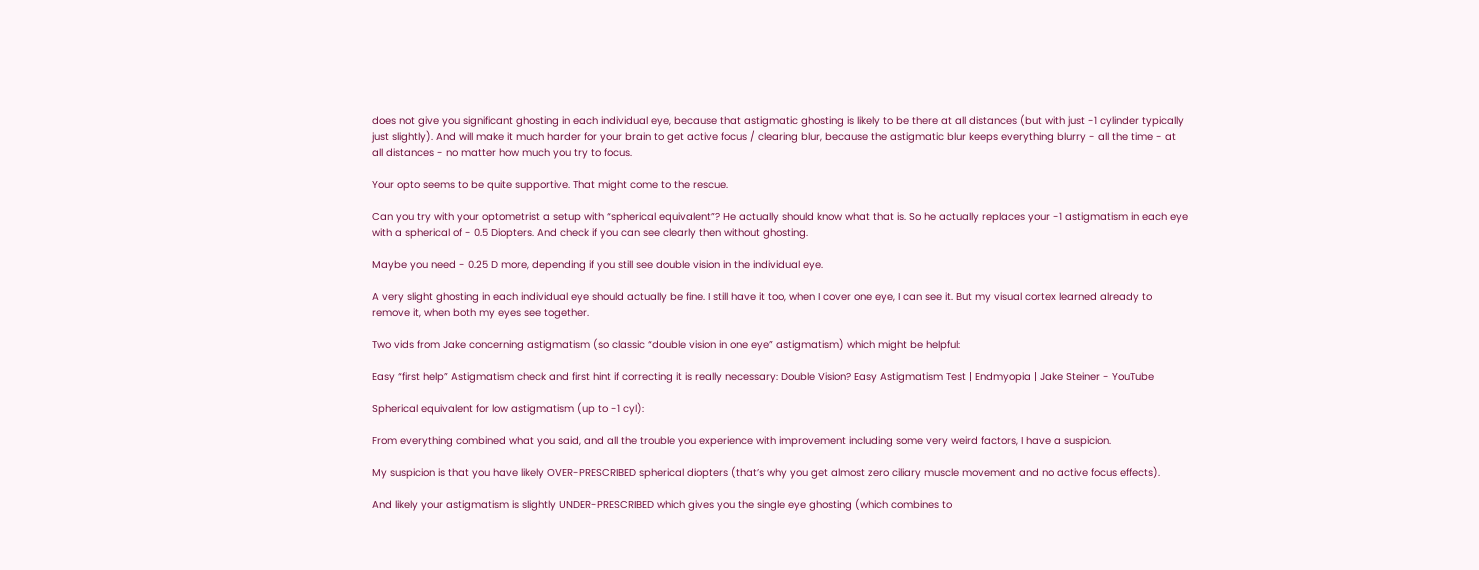does not give you significant ghosting in each individual eye, because that astigmatic ghosting is likely to be there at all distances (but with just -1 cylinder typically just slightly). And will make it much harder for your brain to get active focus / clearing blur, because the astigmatic blur keeps everything blurry - all the time - at all distances - no matter how much you try to focus.

Your opto seems to be quite supportive. That might come to the rescue.

Can you try with your optometrist a setup with “spherical equivalent”? He actually should know what that is. So he actually replaces your -1 astigmatism in each eye with a spherical of - 0.5 Diopters. And check if you can see clearly then without ghosting.

Maybe you need - 0.25 D more, depending if you still see double vision in the individual eye.

A very slight ghosting in each individual eye should actually be fine. I still have it too, when I cover one eye, I can see it. But my visual cortex learned already to remove it, when both my eyes see together.

Two vids from Jake concerning astigmatism (so classic “double vision in one eye” astigmatism) which might be helpful:

Easy “first help” Astigmatism check and first hint if correcting it is really necessary: Double Vision? Easy Astigmatism Test | Endmyopia | Jake Steiner - YouTube

Spherical equivalent for low astigmatism (up to -1 cyl):

From everything combined what you said, and all the trouble you experience with improvement including some very weird factors, I have a suspicion.

My suspicion is that you have likely OVER-PRESCRIBED spherical diopters (that’s why you get almost zero ciliary muscle movement and no active focus effects).

And likely your astigmatism is slightly UNDER-PRESCRIBED which gives you the single eye ghosting (which combines to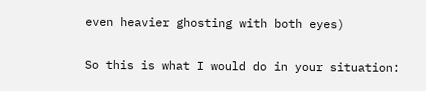even heavier ghosting with both eyes)

So this is what I would do in your situation: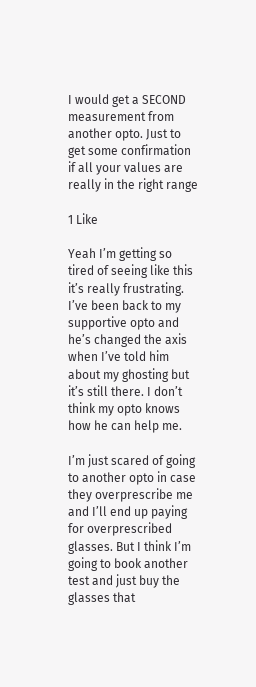I would get a SECOND measurement from another opto. Just to get some confirmation if all your values are really in the right range

1 Like

Yeah I’m getting so tired of seeing like this it’s really frustrating. I’ve been back to my supportive opto and he’s changed the axis when I’ve told him about my ghosting but it’s still there. I don’t think my opto knows how he can help me.

I’m just scared of going to another opto in case they overprescribe me and I’ll end up paying for overprescribed glasses. But I think I’m going to book another test and just buy the glasses that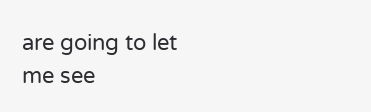are going to let me see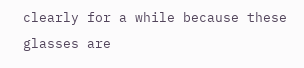clearly for a while because these glasses are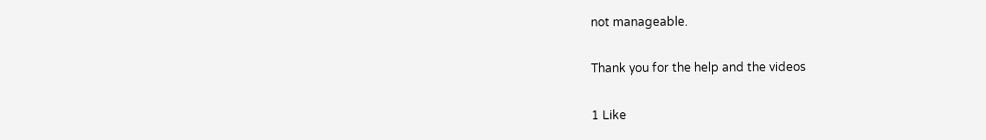not manageable.

Thank you for the help and the videos

1 Like